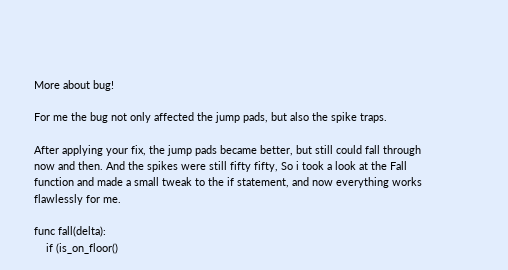More about bug!

For me the bug not only affected the jump pads, but also the spike traps.

After applying your fix, the jump pads became better, but still could fall through now and then. And the spikes were still fifty fifty, So i took a look at the Fall function and made a small tweak to the if statement, and now everything works flawlessly for me.

func fall(delta):
    if (is_on_floor()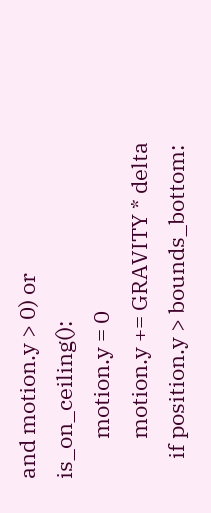and motion.y > 0) or is_on_ceiling():
        motion.y = 0
        motion.y += GRAVITY * delta
    if position.y > bounds_bottom: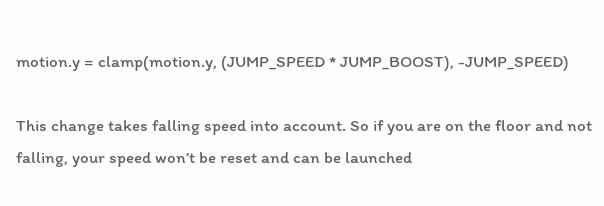motion.y = clamp(motion.y, (JUMP_SPEED * JUMP_BOOST), -JUMP_SPEED)

This change takes falling speed into account. So if you are on the floor and not falling, your speed won’t be reset and can be launched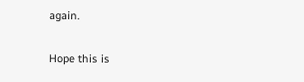again.

Hope this is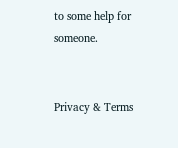to some help for someone.


Privacy & Terms